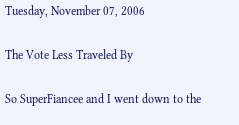Tuesday, November 07, 2006

The Vote Less Traveled By

So SuperFiancee and I went down to the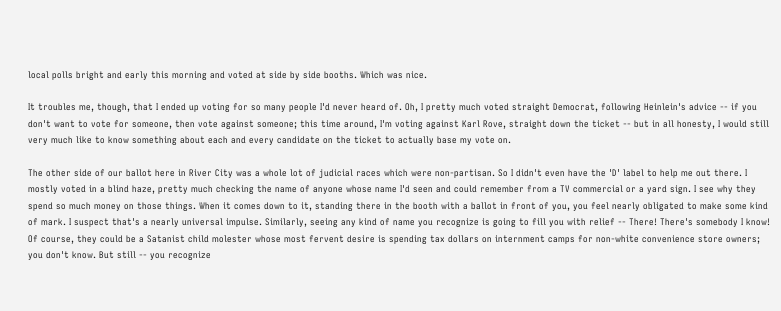local polls bright and early this morning and voted at side by side booths. Which was nice.

It troubles me, though, that I ended up voting for so many people I'd never heard of. Oh, I pretty much voted straight Democrat, following Heinlein's advice -- if you don't want to vote for someone, then vote against someone; this time around, I'm voting against Karl Rove, straight down the ticket -- but in all honesty, I would still very much like to know something about each and every candidate on the ticket to actually base my vote on.

The other side of our ballot here in River City was a whole lot of judicial races which were non-partisan. So I didn't even have the 'D' label to help me out there. I mostly voted in a blind haze, pretty much checking the name of anyone whose name I'd seen and could remember from a TV commercial or a yard sign. I see why they spend so much money on those things. When it comes down to it, standing there in the booth with a ballot in front of you, you feel nearly obligated to make some kind of mark. I suspect that's a nearly universal impulse. Similarly, seeing any kind of name you recognize is going to fill you with relief -- There! There's somebody I know! Of course, they could be a Satanist child molester whose most fervent desire is spending tax dollars on internment camps for non-white convenience store owners; you don't know. But still -- you recognize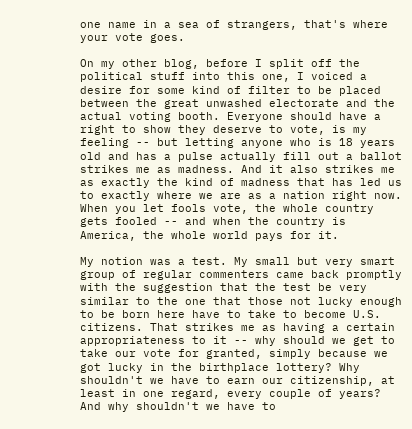one name in a sea of strangers, that's where your vote goes.

On my other blog, before I split off the political stuff into this one, I voiced a desire for some kind of filter to be placed between the great unwashed electorate and the actual voting booth. Everyone should have a right to show they deserve to vote, is my feeling -- but letting anyone who is 18 years old and has a pulse actually fill out a ballot strikes me as madness. And it also strikes me as exactly the kind of madness that has led us to exactly where we are as a nation right now. When you let fools vote, the whole country gets fooled -- and when the country is America, the whole world pays for it.

My notion was a test. My small but very smart group of regular commenters came back promptly with the suggestion that the test be very similar to the one that those not lucky enough to be born here have to take to become U.S. citizens. That strikes me as having a certain appropriateness to it -- why should we get to take our vote for granted, simply because we got lucky in the birthplace lottery? Why shouldn't we have to earn our citizenship, at least in one regard, every couple of years? And why shouldn't we have to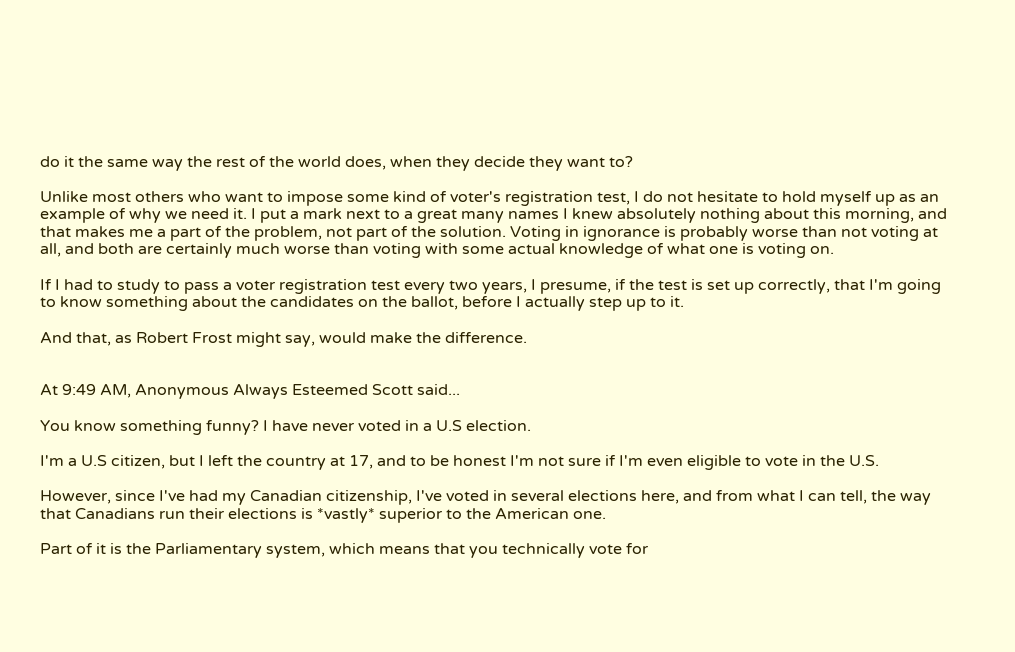do it the same way the rest of the world does, when they decide they want to?

Unlike most others who want to impose some kind of voter's registration test, I do not hesitate to hold myself up as an example of why we need it. I put a mark next to a great many names I knew absolutely nothing about this morning, and that makes me a part of the problem, not part of the solution. Voting in ignorance is probably worse than not voting at all, and both are certainly much worse than voting with some actual knowledge of what one is voting on.

If I had to study to pass a voter registration test every two years, I presume, if the test is set up correctly, that I'm going to know something about the candidates on the ballot, before I actually step up to it.

And that, as Robert Frost might say, would make the difference.


At 9:49 AM, Anonymous Always Esteemed Scott said...

You know something funny? I have never voted in a U.S election.

I'm a U.S citizen, but I left the country at 17, and to be honest I'm not sure if I'm even eligible to vote in the U.S.

However, since I've had my Canadian citizenship, I've voted in several elections here, and from what I can tell, the way that Canadians run their elections is *vastly* superior to the American one.

Part of it is the Parliamentary system, which means that you technically vote for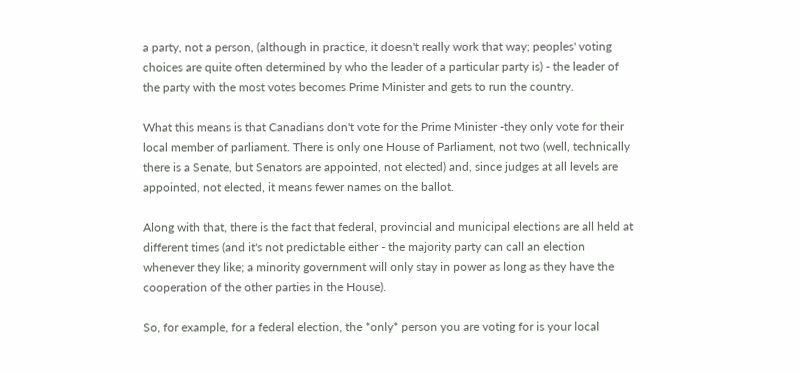a party, not a person, (although in practice, it doesn't really work that way; peoples' voting choices are quite often determined by who the leader of a particular party is) - the leader of the party with the most votes becomes Prime Minister and gets to run the country.

What this means is that Canadians don't vote for the Prime Minister -they only vote for their local member of parliament. There is only one House of Parliament, not two (well, technically there is a Senate, but Senators are appointed, not elected) and, since judges at all levels are appointed, not elected, it means fewer names on the ballot.

Along with that, there is the fact that federal, provincial and municipal elections are all held at different times (and it's not predictable either - the majority party can call an election whenever they like; a minority government will only stay in power as long as they have the cooperation of the other parties in the House).

So, for example, for a federal election, the *only* person you are voting for is your local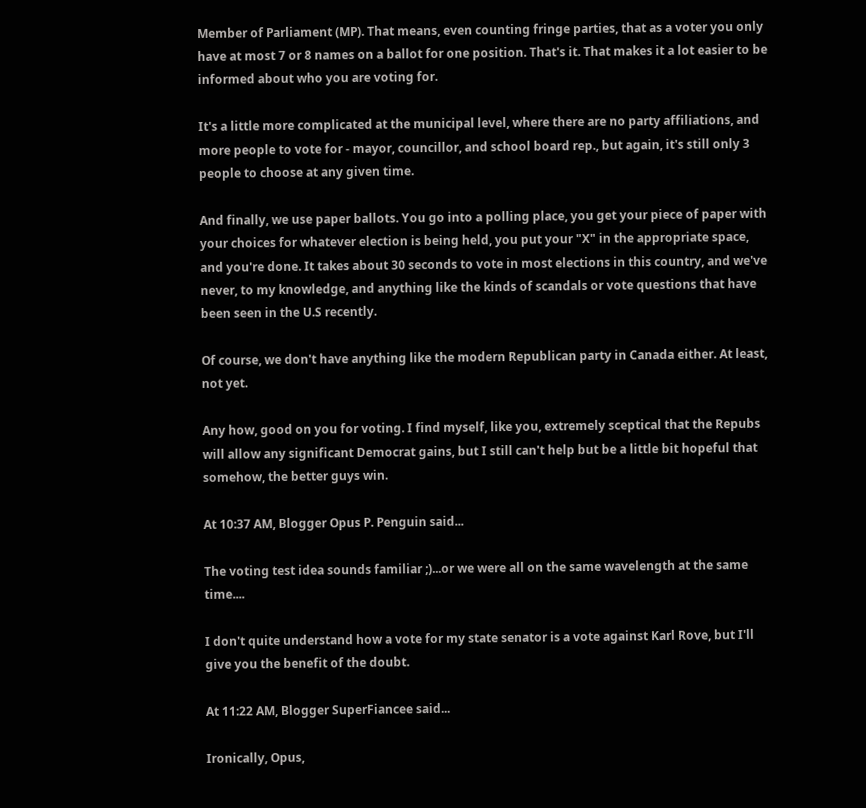Member of Parliament (MP). That means, even counting fringe parties, that as a voter you only have at most 7 or 8 names on a ballot for one position. That's it. That makes it a lot easier to be informed about who you are voting for.

It's a little more complicated at the municipal level, where there are no party affiliations, and more people to vote for - mayor, councillor, and school board rep., but again, it's still only 3 people to choose at any given time.

And finally, we use paper ballots. You go into a polling place, you get your piece of paper with your choices for whatever election is being held, you put your "X" in the appropriate space, and you're done. It takes about 30 seconds to vote in most elections in this country, and we've never, to my knowledge, and anything like the kinds of scandals or vote questions that have been seen in the U.S recently.

Of course, we don't have anything like the modern Republican party in Canada either. At least, not yet.

Any how, good on you for voting. I find myself, like you, extremely sceptical that the Repubs will allow any significant Democrat gains, but I still can't help but be a little bit hopeful that somehow, the better guys win.

At 10:37 AM, Blogger Opus P. Penguin said...

The voting test idea sounds familiar ;)...or we were all on the same wavelength at the same time....

I don't quite understand how a vote for my state senator is a vote against Karl Rove, but I'll give you the benefit of the doubt.

At 11:22 AM, Blogger SuperFiancee said...

Ironically, Opus,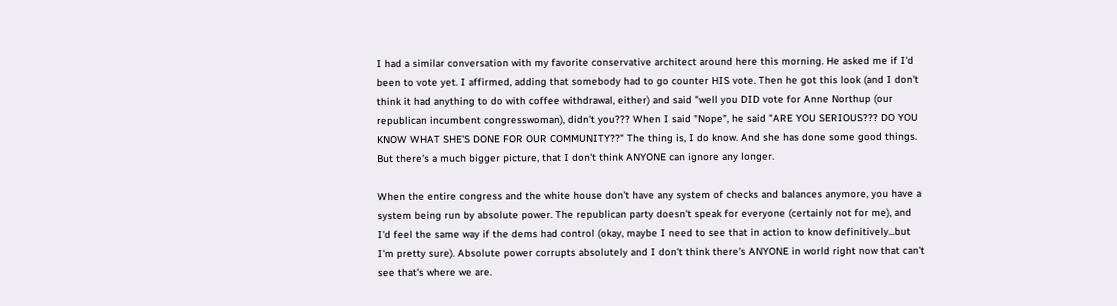I had a similar conversation with my favorite conservative architect around here this morning. He asked me if I'd been to vote yet. I affirmed, adding that somebody had to go counter HIS vote. Then he got this look (and I don't think it had anything to do with coffee withdrawal, either) and said "well you DID vote for Anne Northup (our republican incumbent congresswoman), didn't you??? When I said "Nope", he said "ARE YOU SERIOUS??? DO YOU KNOW WHAT SHE'S DONE FOR OUR COMMUNITY??" The thing is, I do know. And she has done some good things. But there's a much bigger picture, that I don't think ANYONE can ignore any longer.

When the entire congress and the white house don't have any system of checks and balances anymore, you have a system being run by absolute power. The republican party doesn't speak for everyone (certainly not for me), and I'd feel the same way if the dems had control (okay, maybe I need to see that in action to know definitively...but I'm pretty sure). Absolute power corrupts absolutely and I don't think there's ANYONE in world right now that can't see that's where we are.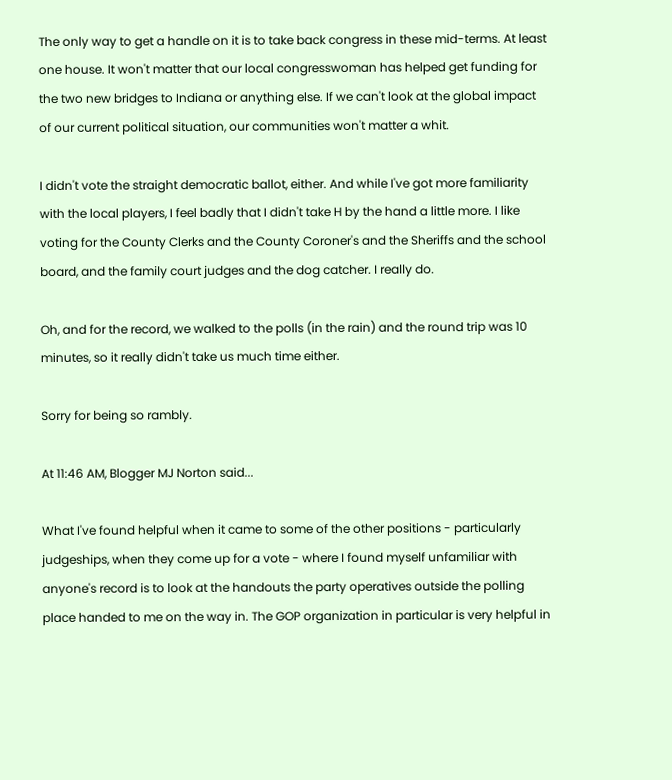The only way to get a handle on it is to take back congress in these mid-terms. At least one house. It won't matter that our local congresswoman has helped get funding for the two new bridges to Indiana or anything else. If we can't look at the global impact of our current political situation, our communities won't matter a whit.

I didn't vote the straight democratic ballot, either. And while I've got more familiarity with the local players, I feel badly that I didn't take H by the hand a little more. I like voting for the County Clerks and the County Coroner's and the Sheriffs and the school board, and the family court judges and the dog catcher. I really do.

Oh, and for the record, we walked to the polls (in the rain) and the round trip was 10 minutes, so it really didn't take us much time either.

Sorry for being so rambly.

At 11:46 AM, Blogger MJ Norton said...

What I've found helpful when it came to some of the other positions - particularly judgeships, when they come up for a vote - where I found myself unfamiliar with anyone's record is to look at the handouts the party operatives outside the polling place handed to me on the way in. The GOP organization in particular is very helpful in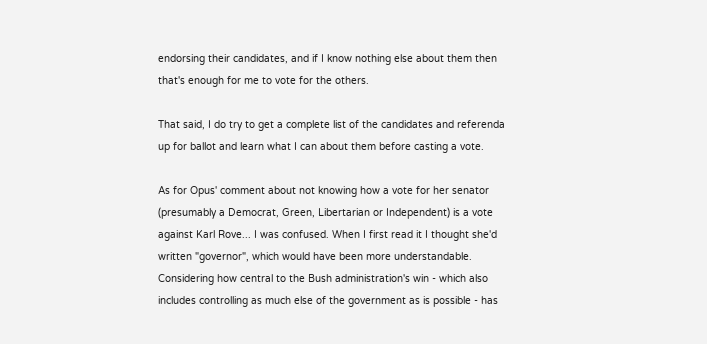endorsing their candidates, and if I know nothing else about them then that's enough for me to vote for the others.

That said, I do try to get a complete list of the candidates and referenda up for ballot and learn what I can about them before casting a vote.

As for Opus' comment about not knowing how a vote for her senator (presumably a Democrat, Green, Libertarian or Independent) is a vote against Karl Rove... I was confused. When I first read it I thought she'd written "governor", which would have been more understandable. Considering how central to the Bush administration's win - which also includes controlling as much else of the government as is possible - has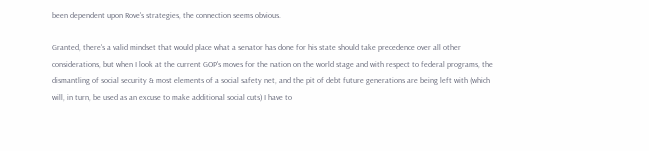been dependent upon Rove's strategies, the connection seems obvious.

Granted, there's a valid mindset that would place what a senator has done for his state should take precedence over all other considerations, but when I look at the current GOP's moves for the nation on the world stage and with respect to federal programs, the dismantling of social security & most elements of a social safety net, and the pit of debt future generations are being left with (which will, in turn, be used as an excuse to make additional social cuts) I have to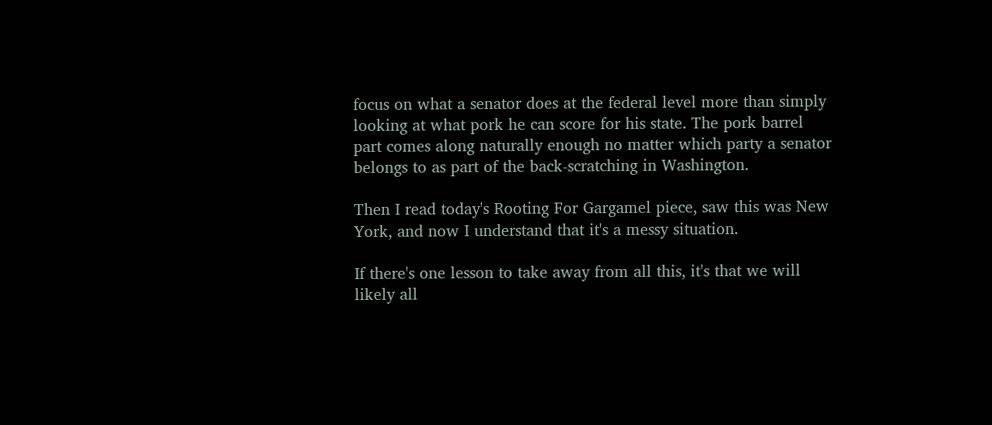focus on what a senator does at the federal level more than simply looking at what pork he can score for his state. The pork barrel part comes along naturally enough no matter which party a senator belongs to as part of the back-scratching in Washington.

Then I read today's Rooting For Gargamel piece, saw this was New York, and now I understand that it's a messy situation.

If there's one lesson to take away from all this, it's that we will likely all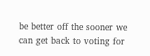be better off the sooner we can get back to voting for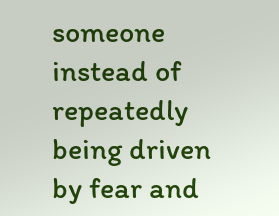someone instead of repeatedly being driven by fear and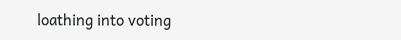loathing into voting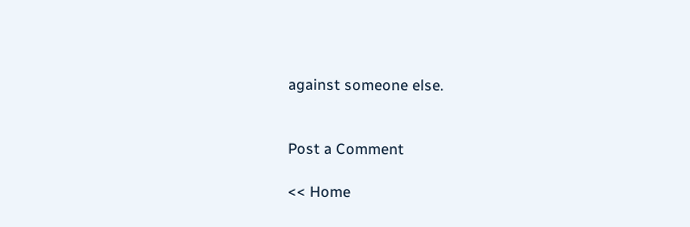against someone else.


Post a Comment

<< Home